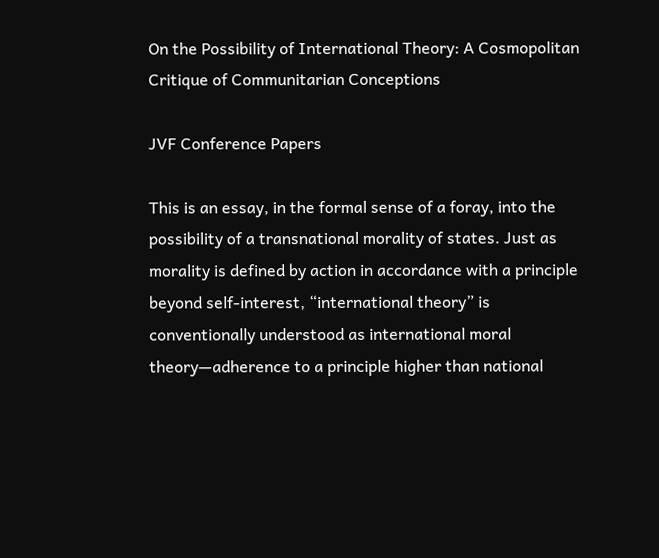On the Possibility of International Theory: A Cosmopolitan Critique of Communitarian Conceptions

JVF Conference Papers

This is an essay, in the formal sense of a foray, into the possibility of a transnational morality of states. Just as morality is defined by action in accordance with a principle beyond self-interest, “international theory” is conventionally understood as international moral theory—adherence to a principle higher than national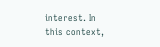interest. In this context,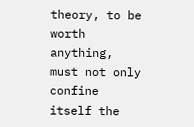theory, to be worth anything, must not only confine itself the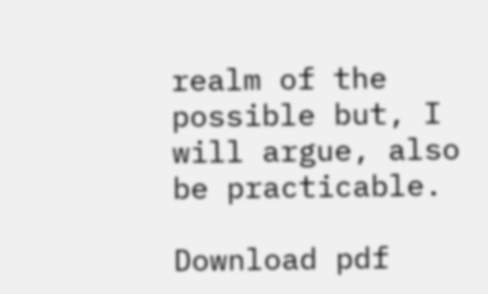realm of the possible but, I will argue, also be practicable.

Download pdf